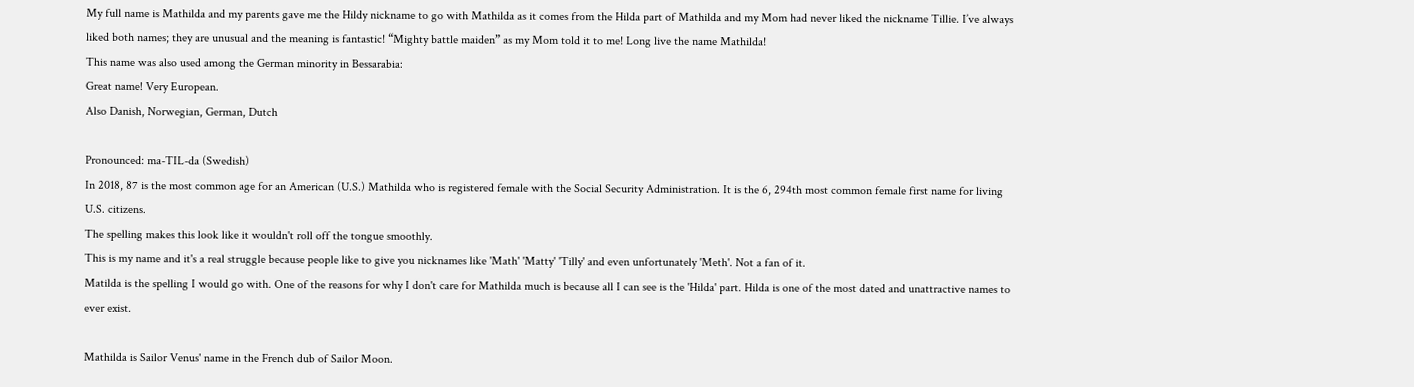My full name is Mathilda and my parents gave me the Hildy nickname to go with Mathilda as it comes from the Hilda part of Mathilda and my Mom had never liked the nickname Tillie. I’ve always liked both names; they are unusual and the meaning is fantastic! “Mighty battle maiden” as my Mom told it to me! Long live the name Mathilda!
This name was also used among the German minority in Bessarabia:
Great name! Very European.
Also Danish, Norwegian, German, Dutch

Pronounced: ma-TIL-da (Swedish)
In 2018, 87 is the most common age for an American (U.S.) Mathilda who is registered female with the Social Security Administration. It is the 6, 294th most common female first name for living U.S. citizens.
The spelling makes this look like it wouldn't roll off the tongue smoothly.
This is my name and it's a real struggle because people like to give you nicknames like 'Math' 'Matty' 'Tilly' and even unfortunately 'Meth'. Not a fan of it.
Matilda is the spelling I would go with. One of the reasons for why I don't care for Mathilda much is because all I can see is the 'Hilda' part. Hilda is one of the most dated and unattractive names to ever exist.

Mathilda is Sailor Venus' name in the French dub of Sailor Moon.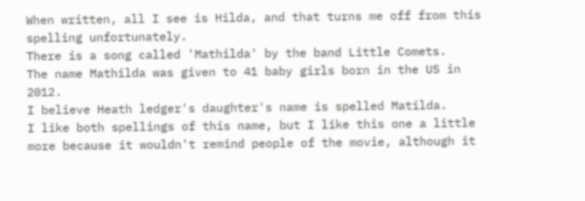When written, all I see is Hilda, and that turns me off from this spelling unfortunately.
There is a song called 'Mathilda' by the band Little Comets.
The name Mathilda was given to 41 baby girls born in the US in 2012.
I believe Heath ledger's daughter's name is spelled Matilda.
I like both spellings of this name, but I like this one a little more because it wouldn't remind people of the movie, although it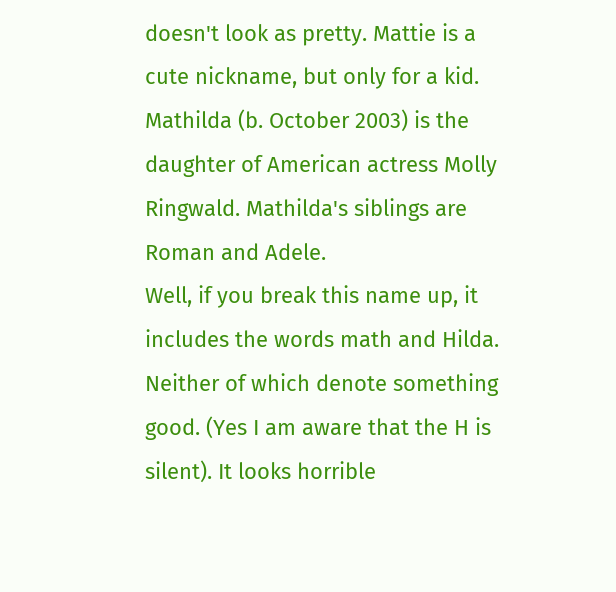doesn't look as pretty. Mattie is a cute nickname, but only for a kid.
Mathilda (b. October 2003) is the daughter of American actress Molly Ringwald. Mathilda's siblings are Roman and Adele.
Well, if you break this name up, it includes the words math and Hilda. Neither of which denote something good. (Yes I am aware that the H is silent). It looks horrible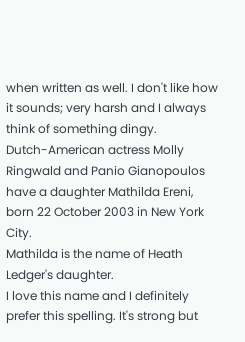when written as well. I don't like how it sounds; very harsh and I always think of something dingy.
Dutch-American actress Molly Ringwald and Panio Gianopoulos have a daughter Mathilda Ereni, born 22 October 2003 in New York City.
Mathilda is the name of Heath Ledger's daughter.
I love this name and I definitely prefer this spelling. It's strong but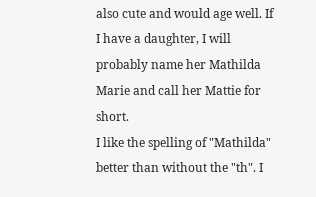also cute and would age well. If I have a daughter, I will probably name her Mathilda Marie and call her Mattie for short.
I like the spelling of "Mathilda" better than without the "th". I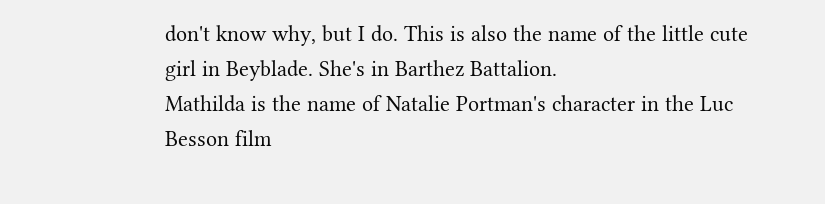don't know why, but I do. This is also the name of the little cute girl in Beyblade. She's in Barthez Battalion.
Mathilda is the name of Natalie Portman's character in the Luc Besson film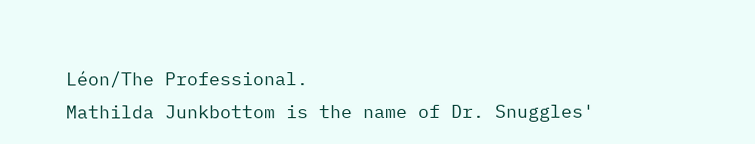Léon/The Professional.
Mathilda Junkbottom is the name of Dr. Snuggles'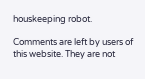houskeeping robot.

Comments are left by users of this website. They are not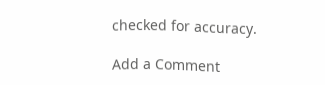checked for accuracy.

Add a Comment